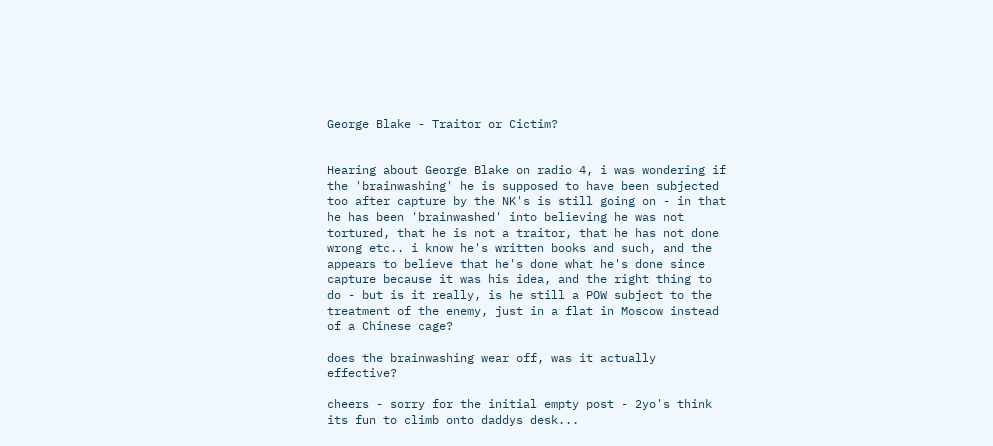George Blake - Traitor or Cictim?


Hearing about George Blake on radio 4, i was wondering if the 'brainwashing' he is supposed to have been subjected too after capture by the NK's is still going on - in that he has been 'brainwashed' into believing he was not tortured, that he is not a traitor, that he has not done wrong etc.. i know he's written books and such, and the appears to believe that he's done what he's done since capture because it was his idea, and the right thing to do - but is it really, is he still a POW subject to the treatment of the enemy, just in a flat in Moscow instead of a Chinese cage?

does the brainwashing wear off, was it actually effective?

cheers - sorry for the initial empty post - 2yo's think its fun to climb onto daddys desk...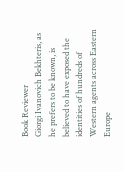Book Reviewer
Giorgi Ivanovich Bekhteris, as he prefers to be known, is believed to have exposed the identities of hundreds of Western agents across Eastern Europe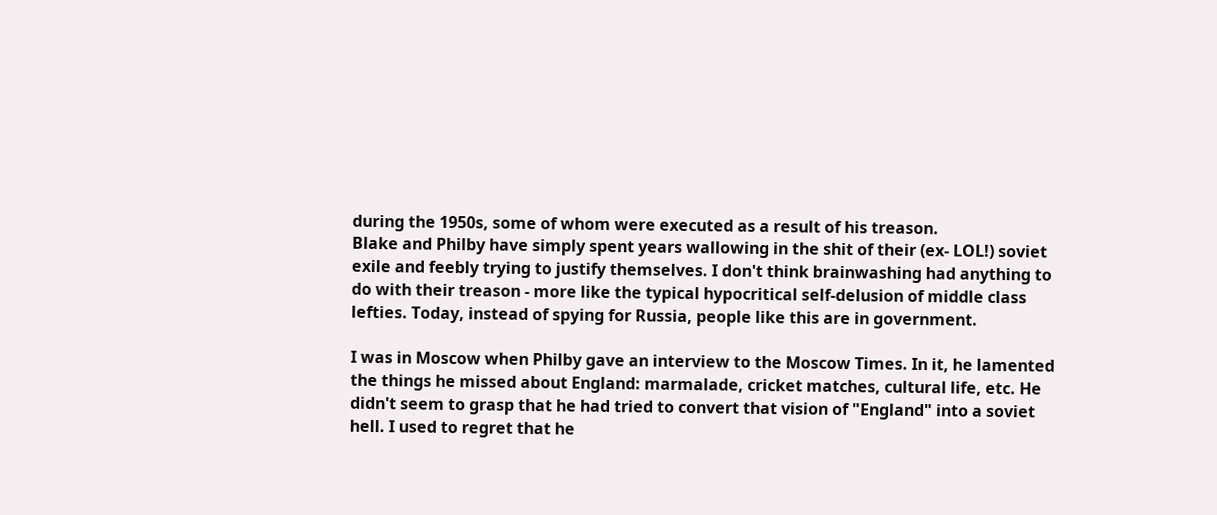during the 1950s, some of whom were executed as a result of his treason.
Blake and Philby have simply spent years wallowing in the shit of their (ex- LOL!) soviet exile and feebly trying to justify themselves. I don't think brainwashing had anything to do with their treason - more like the typical hypocritical self-delusion of middle class lefties. Today, instead of spying for Russia, people like this are in government.

I was in Moscow when Philby gave an interview to the Moscow Times. In it, he lamented the things he missed about England: marmalade, cricket matches, cultural life, etc. He didn't seem to grasp that he had tried to convert that vision of "England" into a soviet hell. I used to regret that he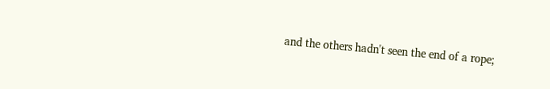and the others hadn't seen the end of a rope;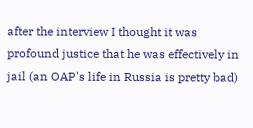after the interview I thought it was profound justice that he was effectively in jail (an OAP's life in Russia is pretty bad)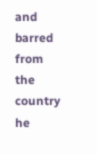and barred from the country he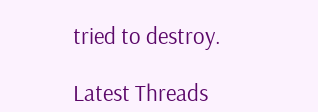tried to destroy.

Latest Threads